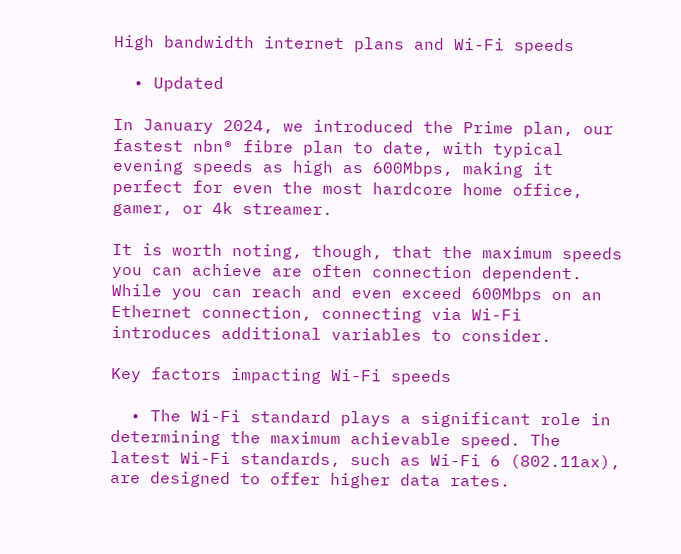High bandwidth internet plans and Wi-Fi speeds

  • Updated

In January 2024, we introduced the Prime plan, our fastest nbn® fibre plan to date, with typical evening speeds as high as 600Mbps, making it perfect for even the most hardcore home office, gamer, or 4k streamer.

It is worth noting, though, that the maximum speeds you can achieve are often connection dependent. While you can reach and even exceed 600Mbps on an Ethernet connection, connecting via Wi-Fi introduces additional variables to consider.

Key factors impacting Wi-Fi speeds

  • The Wi-Fi standard plays a significant role in determining the maximum achievable speed. The latest Wi-Fi standards, such as Wi-Fi 6 (802.11ax), are designed to offer higher data rates.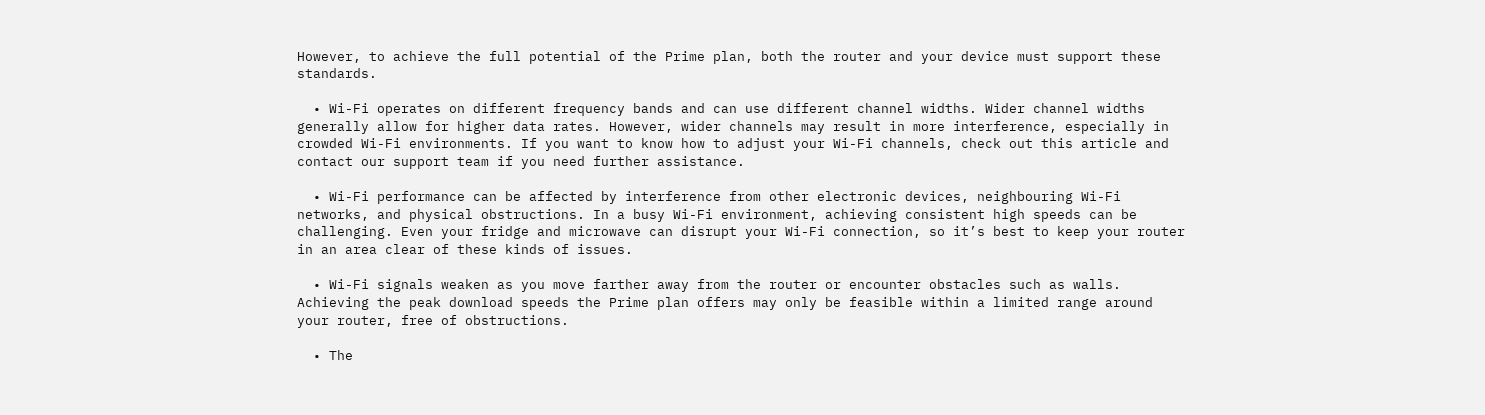However, to achieve the full potential of the Prime plan, both the router and your device must support these standards.

  • Wi-Fi operates on different frequency bands and can use different channel widths. Wider channel widths generally allow for higher data rates. However, wider channels may result in more interference, especially in crowded Wi-Fi environments. If you want to know how to adjust your Wi-Fi channels, check out this article and contact our support team if you need further assistance.

  • Wi-Fi performance can be affected by interference from other electronic devices, neighbouring Wi-Fi networks, and physical obstructions. In a busy Wi-Fi environment, achieving consistent high speeds can be challenging. Even your fridge and microwave can disrupt your Wi-Fi connection, so it’s best to keep your router in an area clear of these kinds of issues.

  • Wi-Fi signals weaken as you move farther away from the router or encounter obstacles such as walls. Achieving the peak download speeds the Prime plan offers may only be feasible within a limited range around your router, free of obstructions.

  • The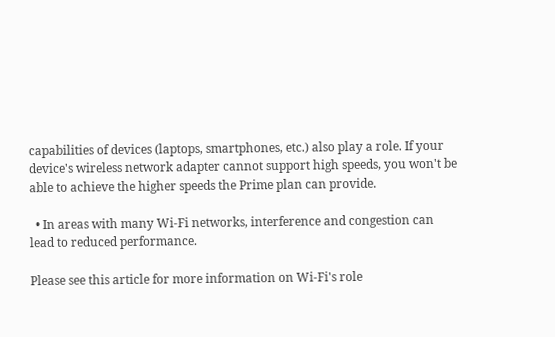capabilities of devices (laptops, smartphones, etc.) also play a role. If your device's wireless network adapter cannot support high speeds, you won't be able to achieve the higher speeds the Prime plan can provide.

  • In areas with many Wi-Fi networks, interference and congestion can lead to reduced performance.

Please see this article for more information on Wi-Fi's role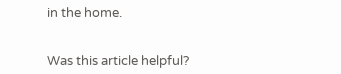in the home.


Was this article helpful?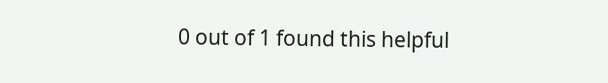0 out of 1 found this helpful